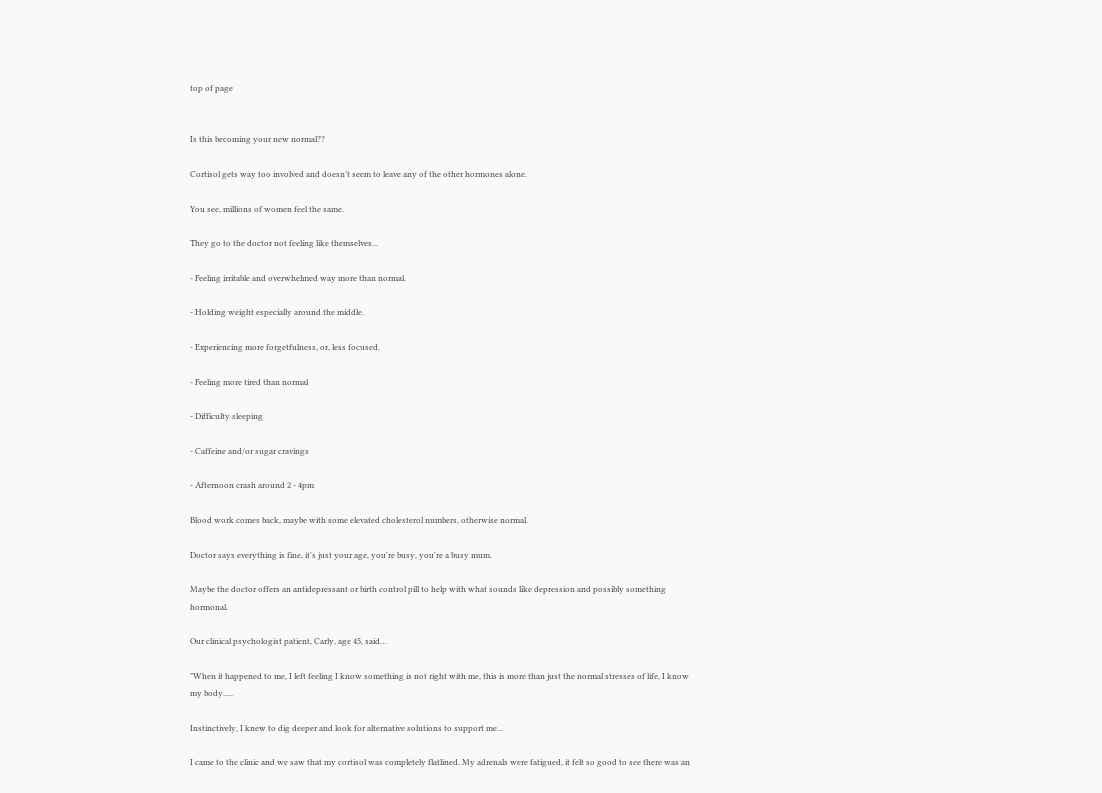top of page


Is this becoming your new normal??

Cortisol gets way too involved and doesn’t seem to leave any of the other hormones alone.

You see, millions of women feel the same.

They go to the doctor not feeling like themselves...

- Feeling irritable and overwhelmed way more than normal.

- Holding weight especially around the middle.

- Experiencing more forgetfulness, or, less focused.

- Feeling more tired than normal

- Difficulty sleeping

- Caffeine and/or sugar cravings

- Afternoon crash around 2 - 4pm

Blood work comes back, maybe with some elevated cholesterol numbers, otherwise normal.

Doctor says everything is fine, it's just your age, you're busy, you're a busy mum.

Maybe the doctor offers an antidepressant or birth control pill to help with what sounds like depression and possibly something hormonal.

Our clinical psychologist patient, Carly, age 45, said…

"When it happened to me, I left feeling I know something is not right with me, this is more than just the normal stresses of life, I know my body.....

Instinctively, I knew to dig deeper and look for alternative solutions to support me...

I came to the clinic and we saw that my cortisol was completely flatlined. My adrenals were fatigued, it felt so good to see there was an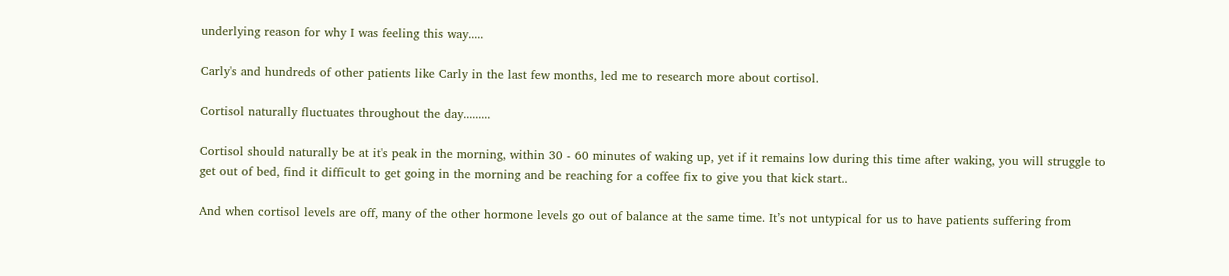underlying reason for why I was feeling this way.....

Carly's and hundreds of other patients like Carly in the last few months, led me to research more about cortisol.

Cortisol naturally fluctuates throughout the day.........

Cortisol should naturally be at it's peak in the morning, within 30 - 60 minutes of waking up, yet if it remains low during this time after waking, you will struggle to get out of bed, find it difficult to get going in the morning and be reaching for a coffee fix to give you that kick start..

And when cortisol levels are off, many of the other hormone levels go out of balance at the same time. It’s not untypical for us to have patients suffering from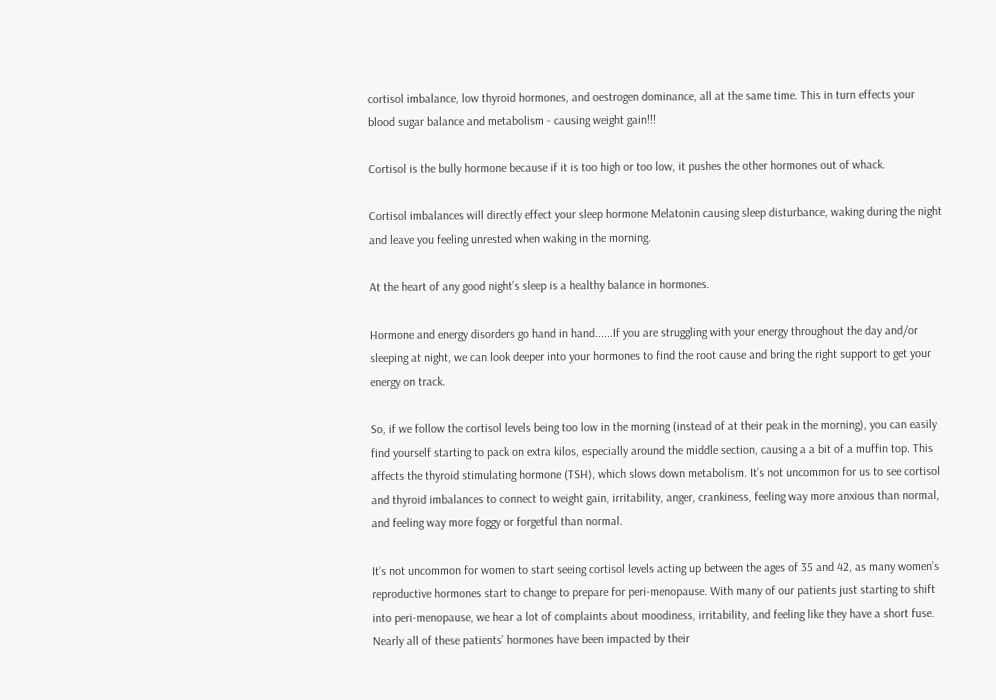cortisol imbalance, low thyroid hormones, and oestrogen dominance, all at the same time. This in turn effects your blood sugar balance and metabolism - causing weight gain!!!

Cortisol is the bully hormone because if it is too high or too low, it pushes the other hormones out of whack.

Cortisol imbalances will directly effect your sleep hormone Melatonin causing sleep disturbance, waking during the night and leave you feeling unrested when waking in the morning.

At the heart of any good night’s sleep is a healthy balance in hormones.

Hormone and energy disorders go hand in hand......If you are struggling with your energy throughout the day and/or sleeping at night, we can look deeper into your hormones to find the root cause and bring the right support to get your energy on track.

So, if we follow the cortisol levels being too low in the morning (instead of at their peak in the morning), you can easily find yourself starting to pack on extra kilos, especially around the middle section, causing a a bit of a muffin top. This affects the thyroid stimulating hormone (TSH), which slows down metabolism. It’s not uncommon for us to see cortisol and thyroid imbalances to connect to weight gain, irritability, anger, crankiness, feeling way more anxious than normal, and feeling way more foggy or forgetful than normal.

It’s not uncommon for women to start seeing cortisol levels acting up between the ages of 35 and 42, as many women’s reproductive hormones start to change to prepare for peri-menopause. With many of our patients just starting to shift into peri-menopause, we hear a lot of complaints about moodiness, irritability, and feeling like they have a short fuse. Nearly all of these patients’ hormones have been impacted by their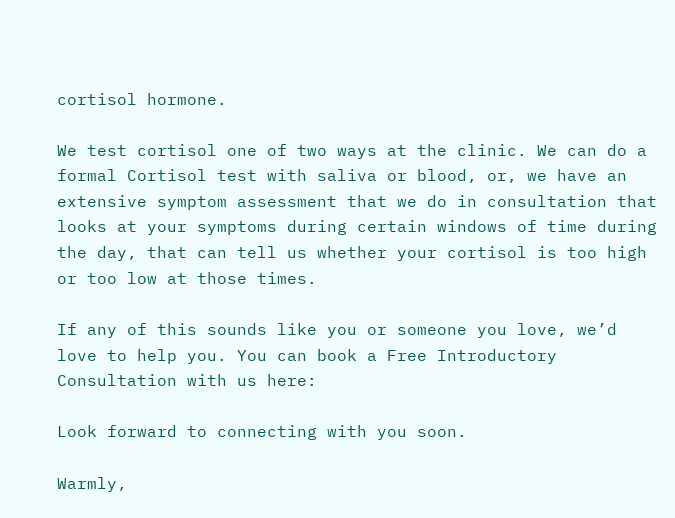cortisol hormone.

We test cortisol one of two ways at the clinic. We can do a formal Cortisol test with saliva or blood, or, we have an extensive symptom assessment that we do in consultation that looks at your symptoms during certain windows of time during the day, that can tell us whether your cortisol is too high or too low at those times.

If any of this sounds like you or someone you love, we’d love to help you. You can book a Free Introductory Consultation with us here:

Look forward to connecting with you soon.

Warmly,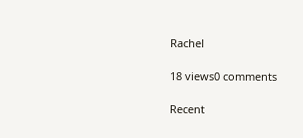Rachel

18 views0 comments

Recent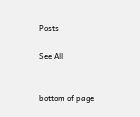Posts

See All


bottom of page